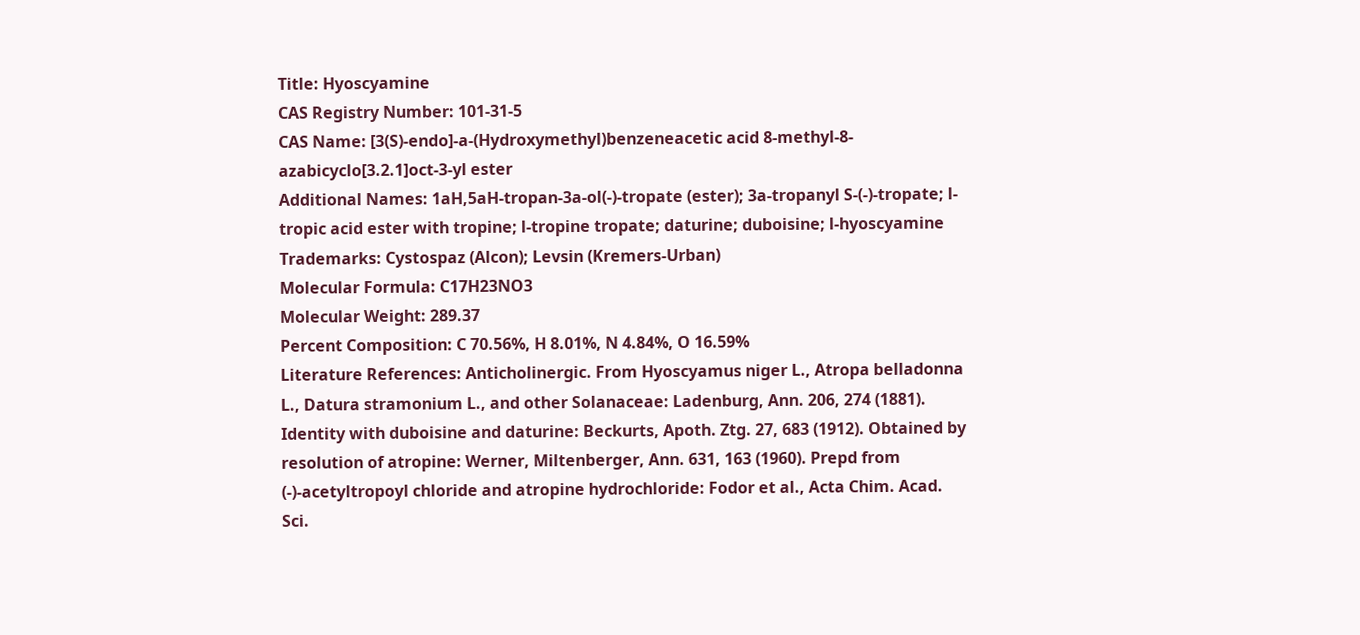Title: Hyoscyamine
CAS Registry Number: 101-31-5
CAS Name: [3(S)-endo]-a-(Hydroxymethyl)benzeneacetic acid 8-methyl-8-azabicyclo[3.2.1]oct-3-yl ester
Additional Names: 1aH,5aH-tropan-3a-ol(-)-tropate (ester); 3a-tropanyl S-(-)-tropate; l-tropic acid ester with tropine; l-tropine tropate; daturine; duboisine; l-hyoscyamine
Trademarks: Cystospaz (Alcon); Levsin (Kremers-Urban)
Molecular Formula: C17H23NO3
Molecular Weight: 289.37
Percent Composition: C 70.56%, H 8.01%, N 4.84%, O 16.59%
Literature References: Anticholinergic. From Hyoscyamus niger L., Atropa belladonna L., Datura stramonium L., and other Solanaceae: Ladenburg, Ann. 206, 274 (1881). Identity with duboisine and daturine: Beckurts, Apoth. Ztg. 27, 683 (1912). Obtained by resolution of atropine: Werner, Miltenberger, Ann. 631, 163 (1960). Prepd from (-)-acetyltropoyl chloride and atropine hydrochloride: Fodor et al., Acta Chim. Acad. Sci.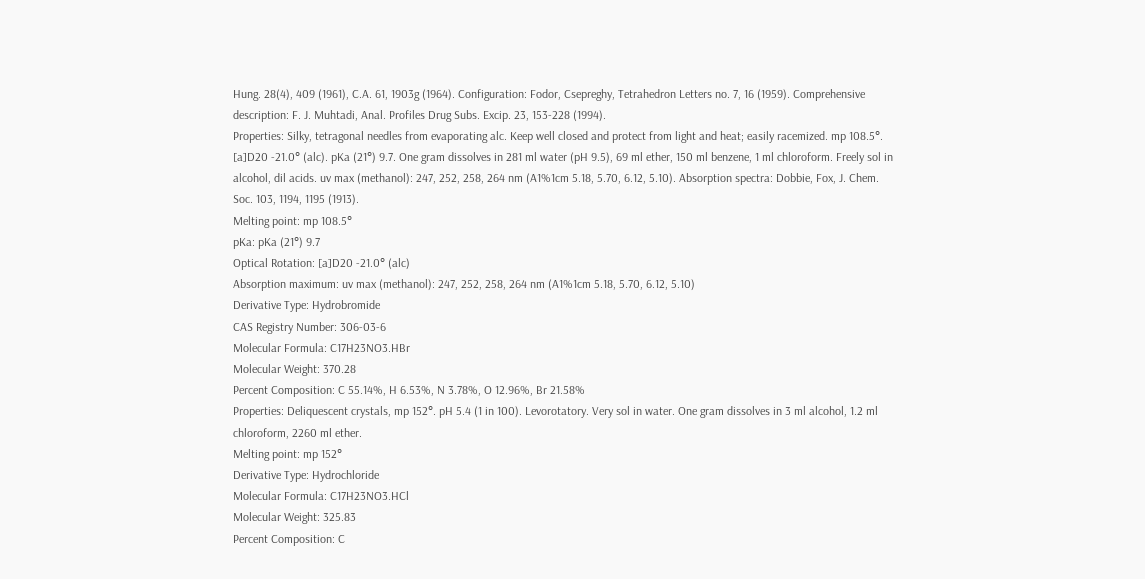Hung. 28(4), 409 (1961), C.A. 61, 1903g (1964). Configuration: Fodor, Csepreghy, Tetrahedron Letters no. 7, 16 (1959). Comprehensive description: F. J. Muhtadi, Anal. Profiles Drug Subs. Excip. 23, 153-228 (1994).
Properties: Silky, tetragonal needles from evaporating alc. Keep well closed and protect from light and heat; easily racemized. mp 108.5°. [a]D20 -21.0° (alc). pKa (21°) 9.7. One gram dissolves in 281 ml water (pH 9.5), 69 ml ether, 150 ml benzene, 1 ml chloroform. Freely sol in alcohol, dil acids. uv max (methanol): 247, 252, 258, 264 nm (A1%1cm 5.18, 5.70, 6.12, 5.10). Absorption spectra: Dobbie, Fox, J. Chem. Soc. 103, 1194, 1195 (1913).
Melting point: mp 108.5°
pKa: pKa (21°) 9.7
Optical Rotation: [a]D20 -21.0° (alc)
Absorption maximum: uv max (methanol): 247, 252, 258, 264 nm (A1%1cm 5.18, 5.70, 6.12, 5.10)
Derivative Type: Hydrobromide
CAS Registry Number: 306-03-6
Molecular Formula: C17H23NO3.HBr
Molecular Weight: 370.28
Percent Composition: C 55.14%, H 6.53%, N 3.78%, O 12.96%, Br 21.58%
Properties: Deliquescent crystals, mp 152°. pH 5.4 (1 in 100). Levorotatory. Very sol in water. One gram dissolves in 3 ml alcohol, 1.2 ml chloroform, 2260 ml ether.
Melting point: mp 152°
Derivative Type: Hydrochloride
Molecular Formula: C17H23NO3.HCl
Molecular Weight: 325.83
Percent Composition: C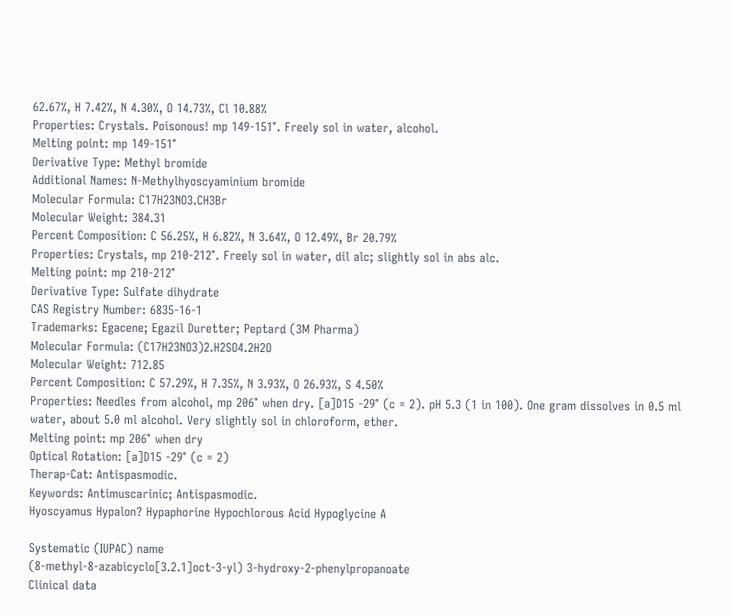62.67%, H 7.42%, N 4.30%, O 14.73%, Cl 10.88%
Properties: Crystals. Poisonous! mp 149-151°. Freely sol in water, alcohol.
Melting point: mp 149-151°
Derivative Type: Methyl bromide
Additional Names: N-Methylhyoscyaminium bromide
Molecular Formula: C17H23NO3.CH3Br
Molecular Weight: 384.31
Percent Composition: C 56.25%, H 6.82%, N 3.64%, O 12.49%, Br 20.79%
Properties: Crystals, mp 210-212°. Freely sol in water, dil alc; slightly sol in abs alc.
Melting point: mp 210-212°
Derivative Type: Sulfate dihydrate
CAS Registry Number: 6835-16-1
Trademarks: Egacene; Egazil Duretter; Peptard (3M Pharma)
Molecular Formula: (C17H23NO3)2.H2SO4.2H2O
Molecular Weight: 712.85
Percent Composition: C 57.29%, H 7.35%, N 3.93%, O 26.93%, S 4.50%
Properties: Needles from alcohol, mp 206° when dry. [a]D15 -29° (c = 2). pH 5.3 (1 in 100). One gram dissolves in 0.5 ml water, about 5.0 ml alcohol. Very slightly sol in chloroform, ether.
Melting point: mp 206° when dry
Optical Rotation: [a]D15 -29° (c = 2)
Therap-Cat: Antispasmodic.
Keywords: Antimuscarinic; Antispasmodic.
Hyoscyamus Hypalon? Hypaphorine Hypochlorous Acid Hypoglycine A

Systematic (IUPAC) name
(8-methyl-8-azabicyclo[3.2.1]oct-3-yl) 3-hydroxy-2-phenylpropanoate
Clinical data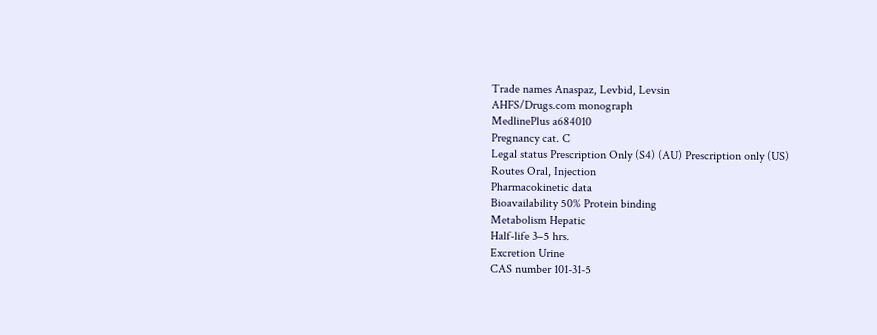Trade names Anaspaz, Levbid, Levsin
AHFS/Drugs.com monograph
MedlinePlus a684010
Pregnancy cat. C
Legal status Prescription Only (S4) (AU) Prescription only (US)
Routes Oral, Injection
Pharmacokinetic data
Bioavailability 50% Protein binding
Metabolism Hepatic
Half-life 3–5 hrs.
Excretion Urine
CAS number 101-31-5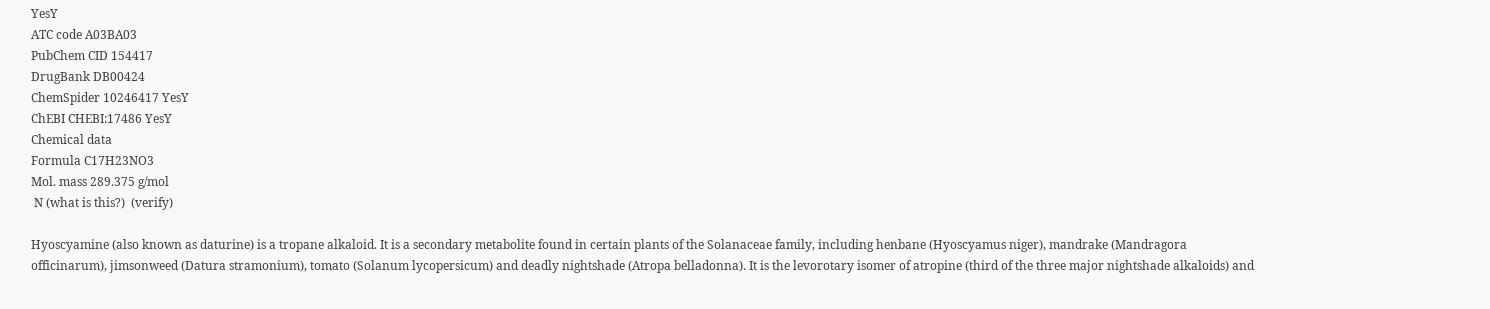YesY
ATC code A03BA03
PubChem CID 154417
DrugBank DB00424
ChemSpider 10246417 YesY
ChEBI CHEBI:17486 YesY
Chemical data
Formula C17H23NO3
Mol. mass 289.375 g/mol
 N (what is this?)  (verify)

Hyoscyamine (also known as daturine) is a tropane alkaloid. It is a secondary metabolite found in certain plants of the Solanaceae family, including henbane (Hyoscyamus niger), mandrake (Mandragora officinarum), jimsonweed (Datura stramonium), tomato (Solanum lycopersicum) and deadly nightshade (Atropa belladonna). It is the levorotary isomer of atropine (third of the three major nightshade alkaloids) and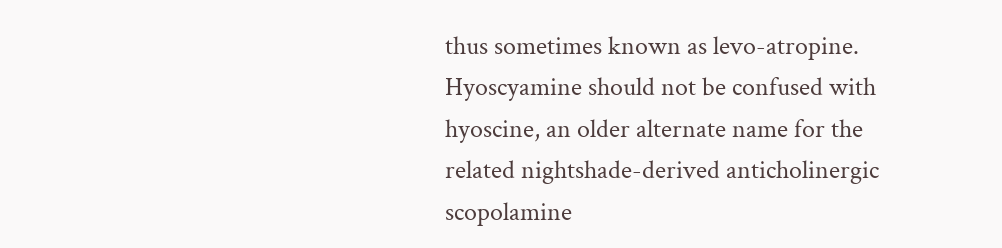thus sometimes known as levo-atropine. Hyoscyamine should not be confused with hyoscine, an older alternate name for the related nightshade-derived anticholinergic scopolamine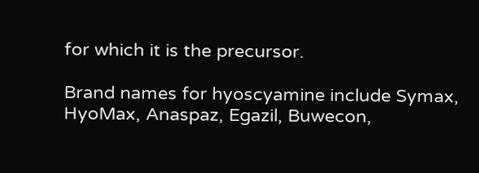for which it is the precursor.

Brand names for hyoscyamine include Symax, HyoMax, Anaspaz, Egazil, Buwecon,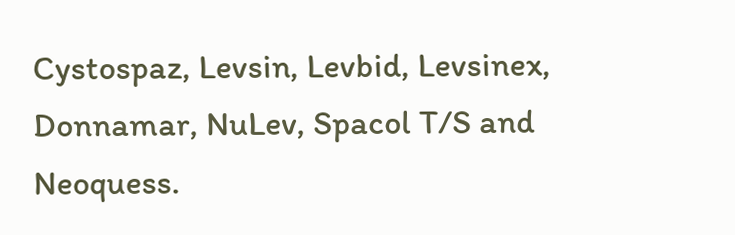Cystospaz, Levsin, Levbid, Levsinex, Donnamar, NuLev, Spacol T/S and Neoquess.